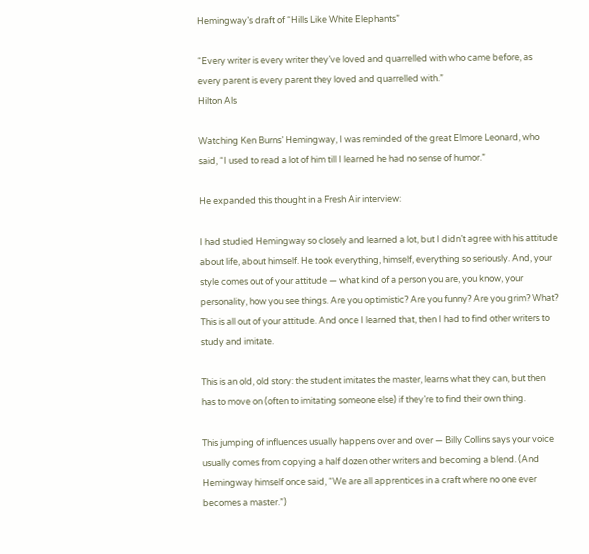Hemingway’s draft of “Hills Like White Elephants”

“Every writer is every writer they’ve loved and quarrelled with who came before, as every parent is every parent they loved and quarrelled with.”
Hilton Als

Watching Ken Burns’ Hemingway, I was reminded of the great Elmore Leonard, who said, “I used to read a lot of him till I learned he had no sense of humor.”

He expanded this thought in a Fresh Air interview:

I had studied Hemingway so closely and learned a lot, but I didn’t agree with his attitude about life, about himself. He took everything, himself, everything so seriously. And, your style comes out of your attitude — what kind of a person you are, you know, your personality, how you see things. Are you optimistic? Are you funny? Are you grim? What? This is all out of your attitude. And once I learned that, then I had to find other writers to study and imitate.

This is an old, old story: the student imitates the master, learns what they can, but then has to move on (often to imitating someone else) if they’re to find their own thing.

This jumping of influences usually happens over and over — Billy Collins says your voice usually comes from copying a half dozen other writers and becoming a blend. (And Hemingway himself once said, “We are all apprentices in a craft where no one ever becomes a master.”)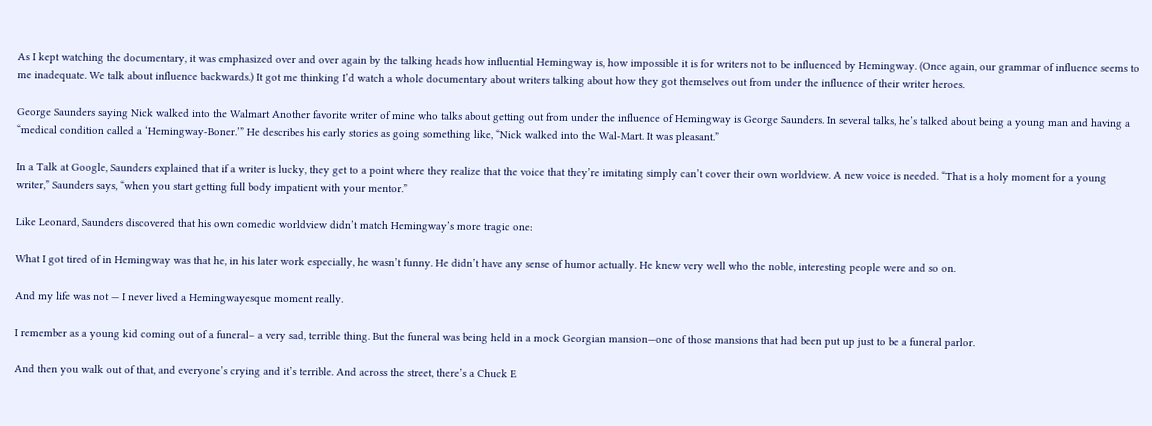As I kept watching the documentary, it was emphasized over and over again by the talking heads how influential Hemingway is, how impossible it is for writers not to be influenced by Hemingway. (Once again, our grammar of influence seems to me inadequate. We talk about influence backwards.) It got me thinking I’d watch a whole documentary about writers talking about how they got themselves out from under the influence of their writer heroes.

George Saunders saying Nick walked into the Walmart Another favorite writer of mine who talks about getting out from under the influence of Hemingway is George Saunders. In several talks, he’s talked about being a young man and having a “medical condition called a ‘Hemingway-Boner.’” He describes his early stories as going something like, “Nick walked into the Wal-Mart. It was pleasant.”

In a Talk at Google, Saunders explained that if a writer is lucky, they get to a point where they realize that the voice that they’re imitating simply can’t cover their own worldview. A new voice is needed. “That is a holy moment for a young writer,” Saunders says, “when you start getting full body impatient with your mentor.”

Like Leonard, Saunders discovered that his own comedic worldview didn’t match Hemingway’s more tragic one:

What I got tired of in Hemingway was that he, in his later work especially, he wasn’t funny. He didn’t have any sense of humor actually. He knew very well who the noble, interesting people were and so on.

And my life was not — I never lived a Hemingwayesque moment really.

I remember as a young kid coming out of a funeral– a very sad, terrible thing. But the funeral was being held in a mock Georgian mansion—one of those mansions that had been put up just to be a funeral parlor.

And then you walk out of that, and everyone’s crying and it’s terrible. And across the street, there’s a Chuck E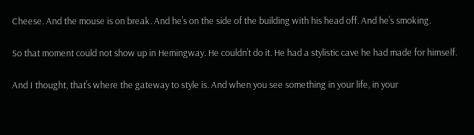Cheese. And the mouse is on break. And he’s on the side of the building with his head off. And he’s smoking.

So that moment could not show up in Hemingway. He couldn’t do it. He had a stylistic cave he had made for himself.

And I thought, that’s where the gateway to style is. And when you see something in your life, in your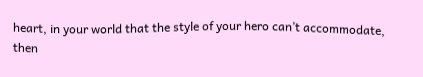heart, in your world that the style of your hero can’t accommodate, then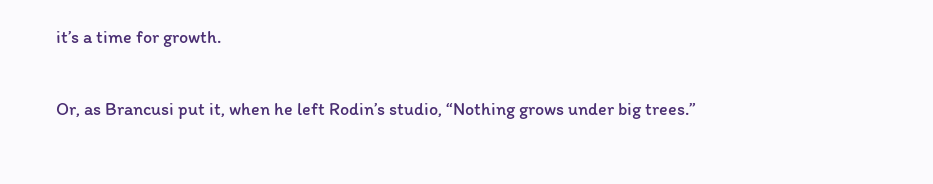it’s a time for growth.

Or, as Brancusi put it, when he left Rodin’s studio, “Nothing grows under big trees.”